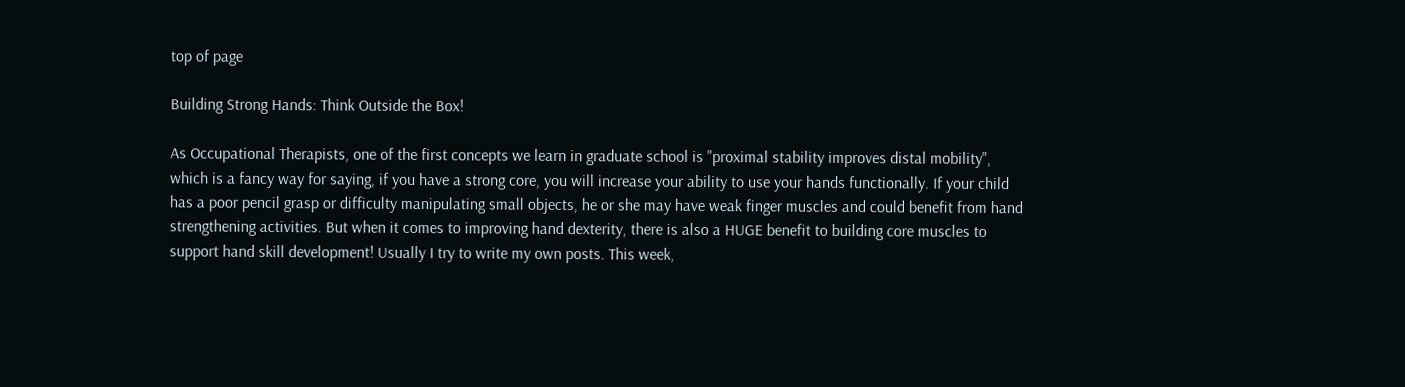top of page

Building Strong Hands: Think Outside the Box!

As Occupational Therapists, one of the first concepts we learn in graduate school is "proximal stability improves distal mobility", which is a fancy way for saying, if you have a strong core, you will increase your ability to use your hands functionally. If your child has a poor pencil grasp or difficulty manipulating small objects, he or she may have weak finger muscles and could benefit from hand strengthening activities. But when it comes to improving hand dexterity, there is also a HUGE benefit to building core muscles to support hand skill development! Usually I try to write my own posts. This week,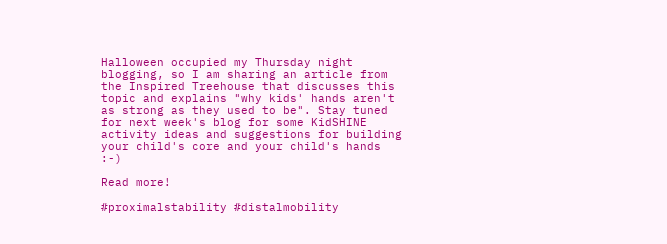Halloween occupied my Thursday night blogging, so I am sharing an article from the Inspired Treehouse that discusses this topic and explains "why kids' hands aren't as strong as they used to be". Stay tuned for next week's blog for some KidSHINE activity ideas and suggestions for building your child's core and your child's hands :-)

Read more!

#proximalstability #distalmobility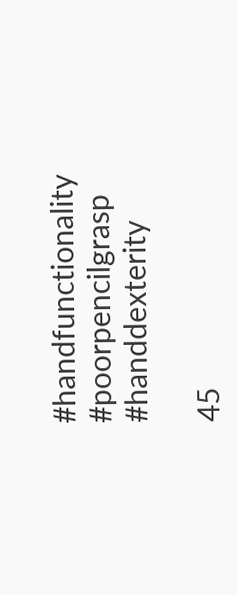#handfunctionality #poorpencilgrasp #handdexterity

45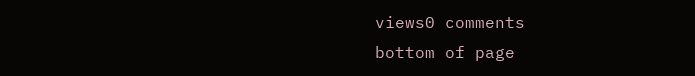views0 comments
bottom of page